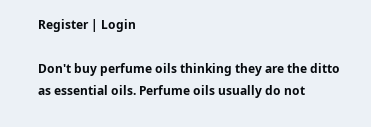Register | Login

Don't buy perfume oils thinking they are the ditto as essential oils. Perfume oils usually do not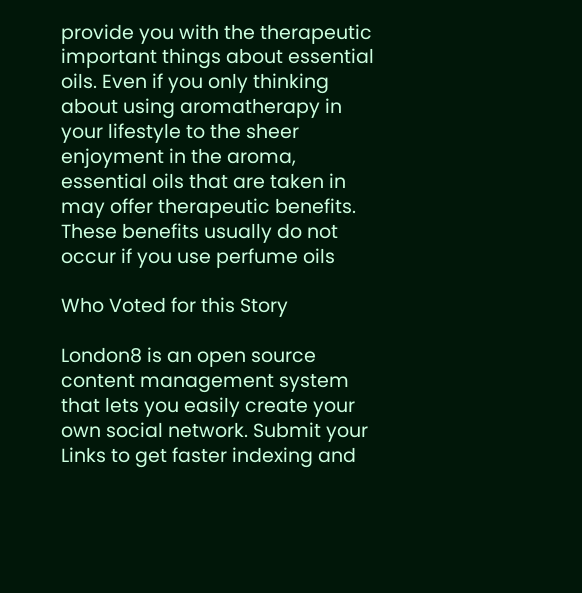provide you with the therapeutic important things about essential oils. Even if you only thinking about using aromatherapy in your lifestyle to the sheer enjoyment in the aroma, essential oils that are taken in may offer therapeutic benefits. These benefits usually do not occur if you use perfume oils

Who Voted for this Story

London8 is an open source content management system that lets you easily create your own social network. Submit your Links to get faster indexing and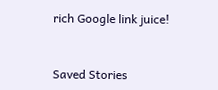rich Google link juice!



Saved Stories